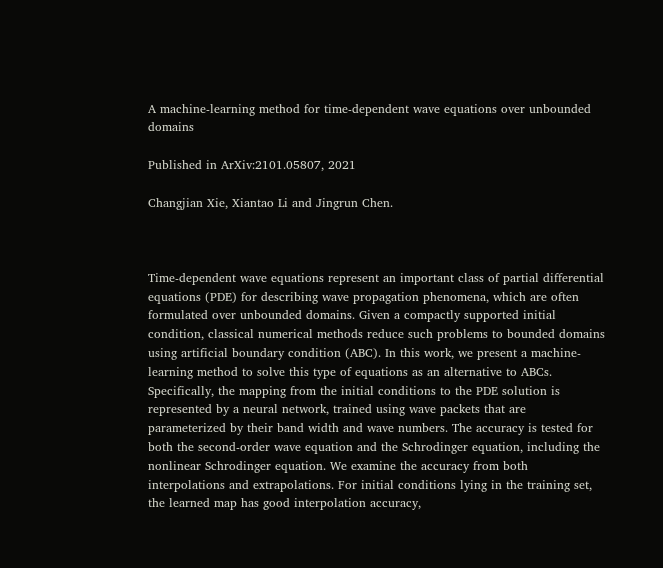A machine-learning method for time-dependent wave equations over unbounded domains

Published in ArXiv:2101.05807, 2021

Changjian Xie, Xiantao Li and Jingrun Chen.



Time-dependent wave equations represent an important class of partial differential equations (PDE) for describing wave propagation phenomena, which are often formulated over unbounded domains. Given a compactly supported initial condition, classical numerical methods reduce such problems to bounded domains using artificial boundary condition (ABC). In this work, we present a machine-learning method to solve this type of equations as an alternative to ABCs. Specifically, the mapping from the initial conditions to the PDE solution is represented by a neural network, trained using wave packets that are parameterized by their band width and wave numbers. The accuracy is tested for both the second-order wave equation and the Schrodinger equation, including the nonlinear Schrodinger equation. We examine the accuracy from both interpolations and extrapolations. For initial conditions lying in the training set, the learned map has good interpolation accuracy,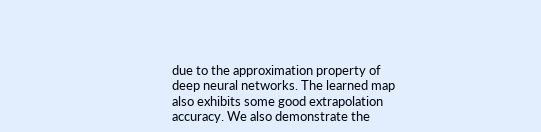due to the approximation property of deep neural networks. The learned map also exhibits some good extrapolation accuracy. We also demonstrate the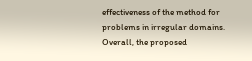effectiveness of the method for problems in irregular domains. Overall, the proposed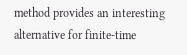method provides an interesting alternative for finite-time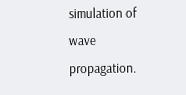simulation of wave propagation.